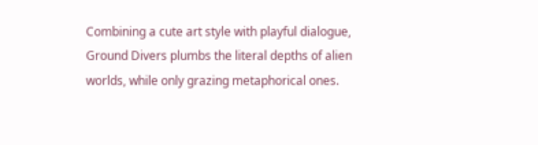Combining a cute art style with playful dialogue, Ground Divers plumbs the literal depths of alien worlds, while only grazing metaphorical ones.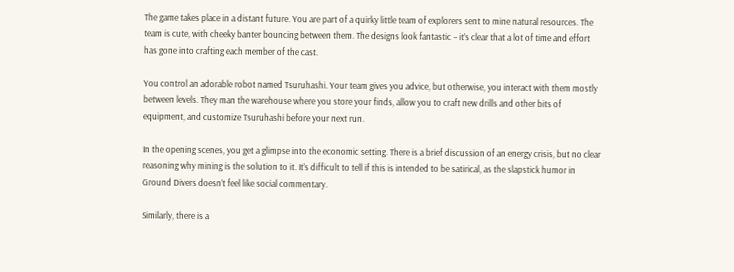The game takes place in a distant future. You are part of a quirky little team of explorers sent to mine natural resources. The team is cute, with cheeky banter bouncing between them. The designs look fantastic – it’s clear that a lot of time and effort has gone into crafting each member of the cast.

You control an adorable robot named Tsuruhashi. Your team gives you advice, but otherwise, you interact with them mostly between levels. They man the warehouse where you store your finds, allow you to craft new drills and other bits of equipment, and customize Tsuruhashi before your next run.

In the opening scenes, you get a glimpse into the economic setting. There is a brief discussion of an energy crisis, but no clear reasoning why mining is the solution to it. It’s difficult to tell if this is intended to be satirical, as the slapstick humor in Ground Divers doesn’t feel like social commentary.

Similarly, there is a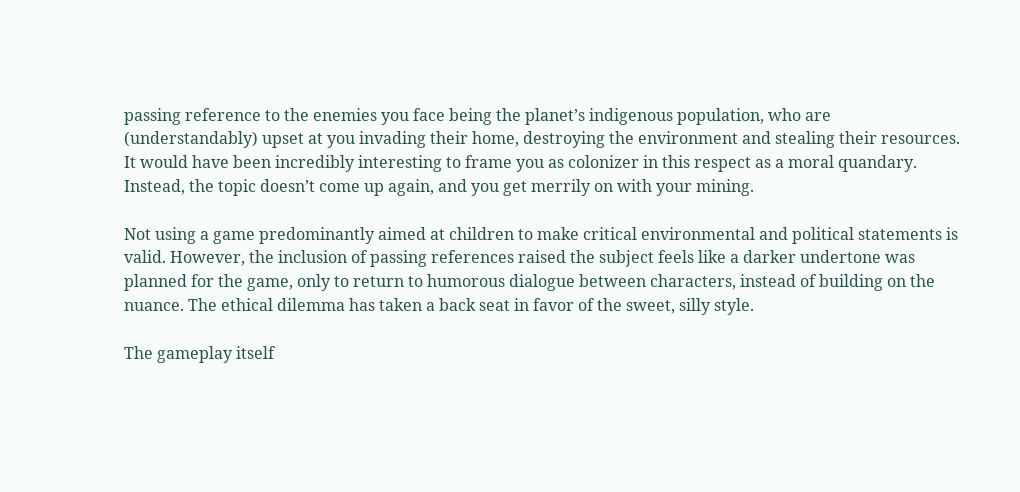passing reference to the enemies you face being the planet’s indigenous population, who are (understandably) upset at you invading their home, destroying the environment and stealing their resources. It would have been incredibly interesting to frame you as colonizer in this respect as a moral quandary. Instead, the topic doesn’t come up again, and you get merrily on with your mining.

Not using a game predominantly aimed at children to make critical environmental and political statements is valid. However, the inclusion of passing references raised the subject feels like a darker undertone was planned for the game, only to return to humorous dialogue between characters, instead of building on the nuance. The ethical dilemma has taken a back seat in favor of the sweet, silly style.

The gameplay itself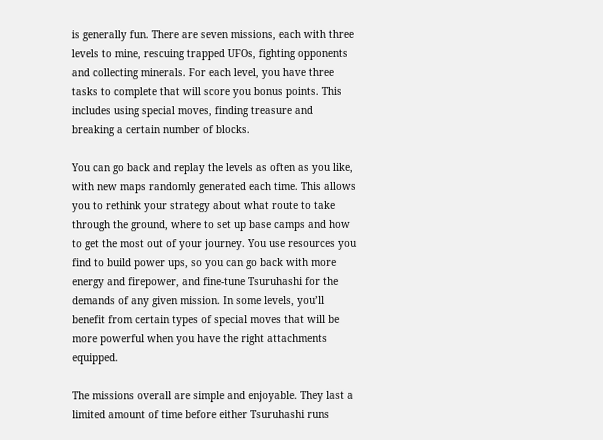is generally fun. There are seven missions, each with three levels to mine, rescuing trapped UFOs, fighting opponents and collecting minerals. For each level, you have three tasks to complete that will score you bonus points. This includes using special moves, finding treasure and breaking a certain number of blocks.

You can go back and replay the levels as often as you like, with new maps randomly generated each time. This allows you to rethink your strategy about what route to take through the ground, where to set up base camps and how to get the most out of your journey. You use resources you find to build power ups, so you can go back with more energy and firepower, and fine-tune Tsuruhashi for the demands of any given mission. In some levels, you’ll benefit from certain types of special moves that will be more powerful when you have the right attachments equipped.

The missions overall are simple and enjoyable. They last a limited amount of time before either Tsuruhashi runs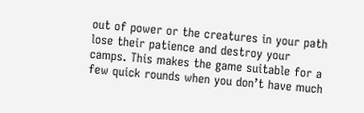out of power or the creatures in your path lose their patience and destroy your camps. This makes the game suitable for a few quick rounds when you don’t have much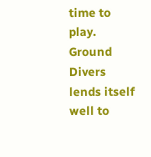time to play. Ground Divers lends itself well to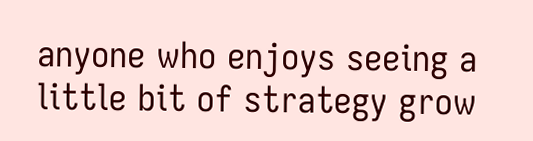anyone who enjoys seeing a little bit of strategy grow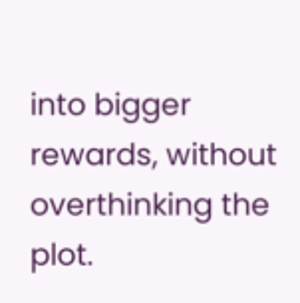into bigger rewards, without overthinking the plot.